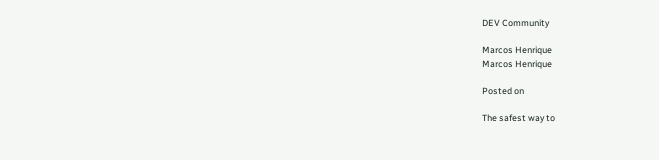DEV Community

Marcos Henrique
Marcos Henrique

Posted on

The safest way to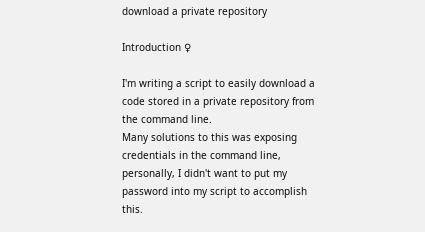download a private repository

Introduction ♀

I'm writing a script to easily download a code stored in a private repository from the command line.
Many solutions to this was exposing credentials in the command line, personally, I didn't want to put my password into my script to accomplish this.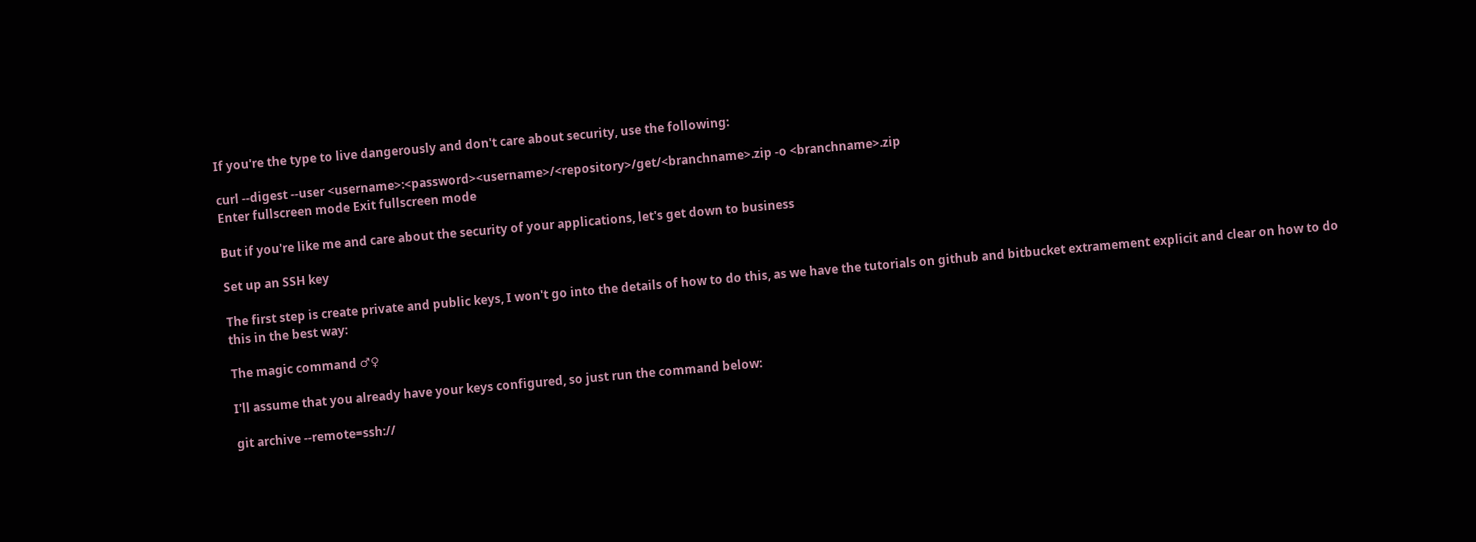If you're the type to live dangerously and don't care about security, use the following:

curl --digest --user <username>:<password><username>/<repository>/get/<branchname>.zip -o <branchname>.zip
Enter fullscreen mode Exit fullscreen mode

But if you're like me and care about the security of your applications, let's get down to business

Set up an SSH key

The first step is create private and public keys, I won't go into the details of how to do this, as we have the tutorials on github and bitbucket extramement explicit and clear on how to do this in the best way:

The magic command ♂♀

I'll assume that you already have your keys configured, so just run the command below:

git archive --remote=ssh://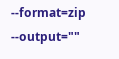--format=zip --output=""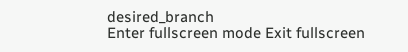desired_branch
Enter fullscreen mode Exit fullscreen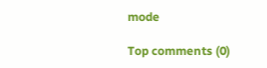mode

Top comments (0)